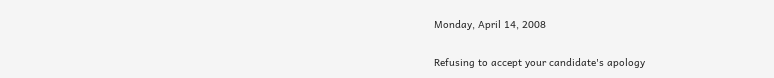Monday, April 14, 2008

Refusing to accept your candidate's apology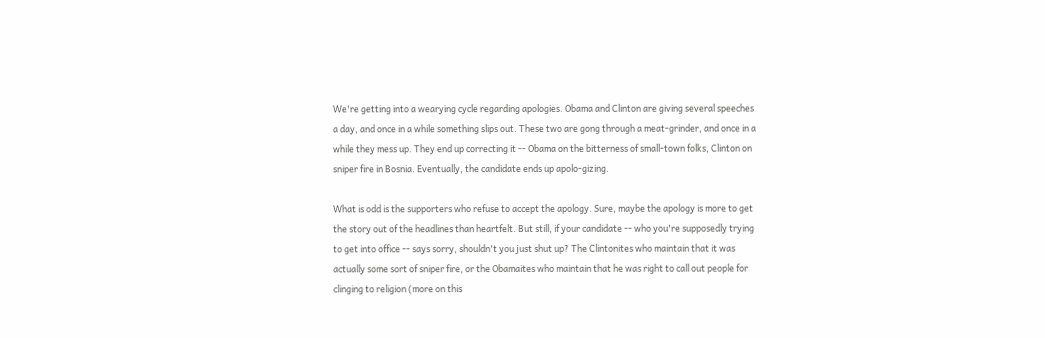We're getting into a wearying cycle regarding apologies. Obama and Clinton are giving several speeches a day, and once in a while something slips out. These two are gong through a meat-grinder, and once in a while they mess up. They end up correcting it -- Obama on the bitterness of small-town folks, Clinton on sniper fire in Bosnia. Eventually, the candidate ends up apolo-gizing.

What is odd is the supporters who refuse to accept the apology. Sure, maybe the apology is more to get the story out of the headlines than heartfelt. But still, if your candidate -- who you're supposedly trying to get into office -- says sorry, shouldn't you just shut up? The Clintonites who maintain that it was actually some sort of sniper fire, or the Obamaites who maintain that he was right to call out people for clinging to religion (more on this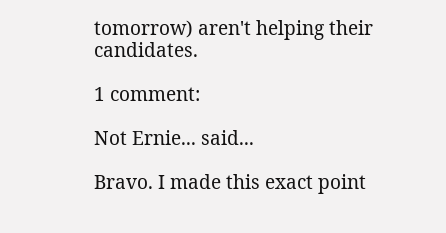tomorrow) aren't helping their candidates.

1 comment:

Not Ernie... said...

Bravo. I made this exact point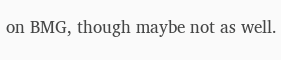on BMG, though maybe not as well.